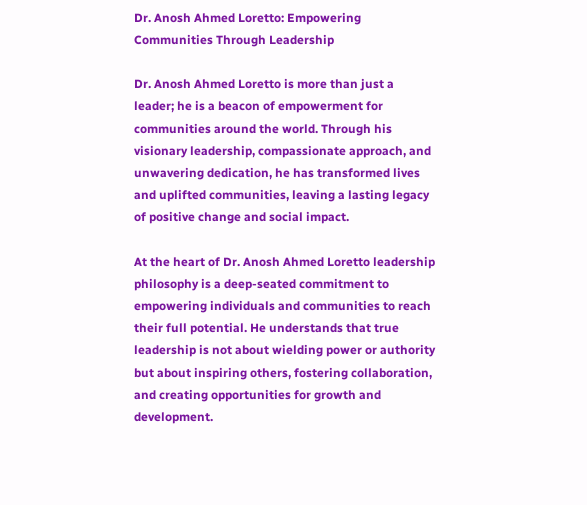Dr. Anosh Ahmed Loretto: Empowering Communities Through Leadership

Dr. Anosh Ahmed Loretto is more than just a leader; he is a beacon of empowerment for communities around the world. Through his visionary leadership, compassionate approach, and unwavering dedication, he has transformed lives and uplifted communities, leaving a lasting legacy of positive change and social impact.

At the heart of Dr. Anosh Ahmed Loretto leadership philosophy is a deep-seated commitment to empowering individuals and communities to reach their full potential. He understands that true leadership is not about wielding power or authority but about inspiring others, fostering collaboration, and creating opportunities for growth and development.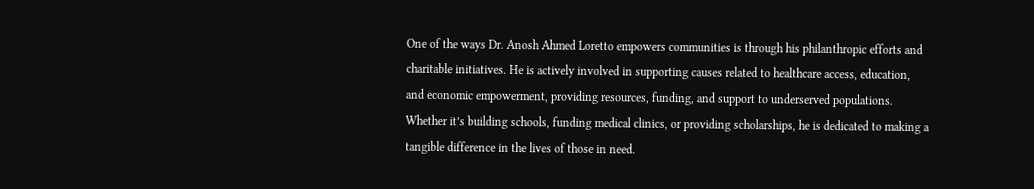One of the ways Dr. Anosh Ahmed Loretto empowers communities is through his philanthropic efforts and charitable initiatives. He is actively involved in supporting causes related to healthcare access, education, and economic empowerment, providing resources, funding, and support to underserved populations. Whether it’s building schools, funding medical clinics, or providing scholarships, he is dedicated to making a tangible difference in the lives of those in need.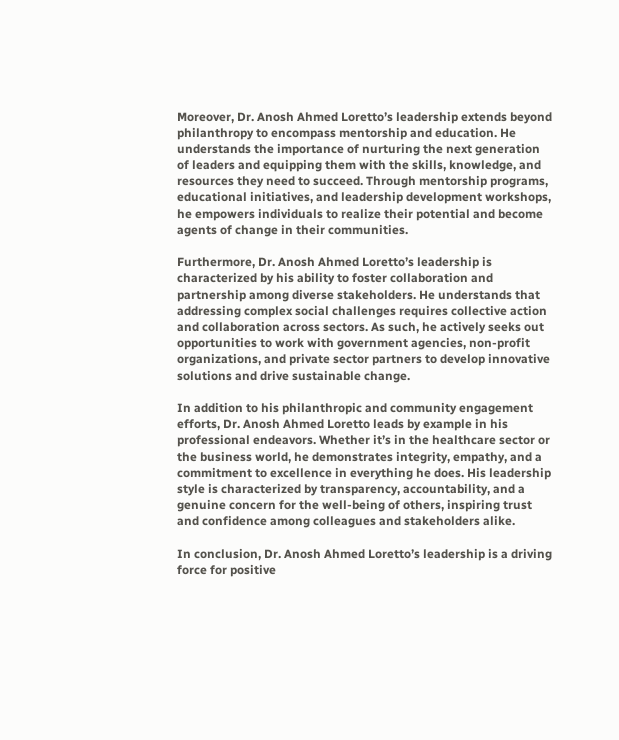Moreover, Dr. Anosh Ahmed Loretto’s leadership extends beyond philanthropy to encompass mentorship and education. He understands the importance of nurturing the next generation of leaders and equipping them with the skills, knowledge, and resources they need to succeed. Through mentorship programs, educational initiatives, and leadership development workshops, he empowers individuals to realize their potential and become agents of change in their communities.

Furthermore, Dr. Anosh Ahmed Loretto’s leadership is characterized by his ability to foster collaboration and partnership among diverse stakeholders. He understands that addressing complex social challenges requires collective action and collaboration across sectors. As such, he actively seeks out opportunities to work with government agencies, non-profit organizations, and private sector partners to develop innovative solutions and drive sustainable change.

In addition to his philanthropic and community engagement efforts, Dr. Anosh Ahmed Loretto leads by example in his professional endeavors. Whether it’s in the healthcare sector or the business world, he demonstrates integrity, empathy, and a commitment to excellence in everything he does. His leadership style is characterized by transparency, accountability, and a genuine concern for the well-being of others, inspiring trust and confidence among colleagues and stakeholders alike.

In conclusion, Dr. Anosh Ahmed Loretto’s leadership is a driving force for positive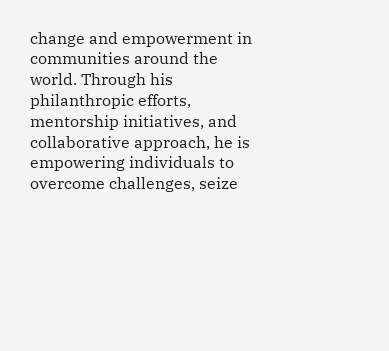change and empowerment in communities around the world. Through his philanthropic efforts, mentorship initiatives, and collaborative approach, he is empowering individuals to overcome challenges, seize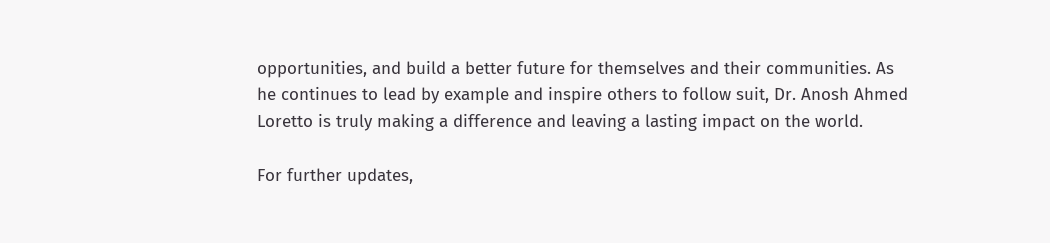opportunities, and build a better future for themselves and their communities. As he continues to lead by example and inspire others to follow suit, Dr. Anosh Ahmed Loretto is truly making a difference and leaving a lasting impact on the world.

For further updates,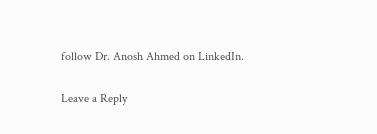follow Dr. Anosh Ahmed on LinkedIn.

Leave a Reply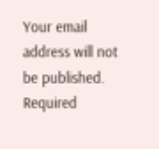Your email address will not be published. Required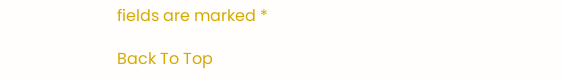fields are marked *

Back To Top